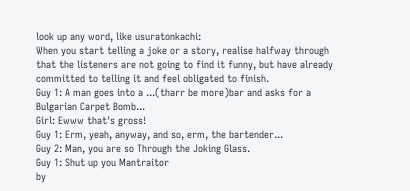look up any word, like usuratonkachi:
When you start telling a joke or a story, realise halfway through that the listeners are not going to find it funny, but have already committed to telling it and feel obligated to finish.
Guy 1: A man goes into a ...(tharr be more)bar and asks for a Bulgarian Carpet Bomb...
Girl: Ewww that's gross!
Guy 1: Erm, yeah, anyway, and so, erm, the bartender...
Guy 2: Man, you are so Through the Joking Glass.
Guy 1: Shut up you Mantraitor
by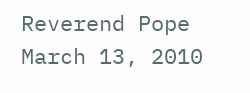Reverend Pope March 13, 2010